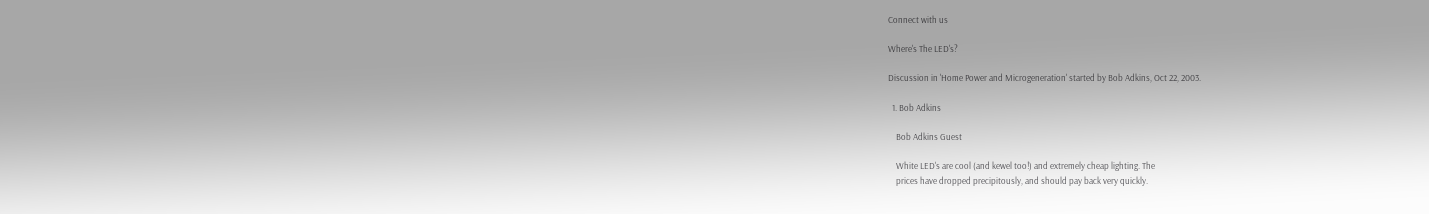Connect with us

Where's The LED's?

Discussion in 'Home Power and Microgeneration' started by Bob Adkins, Oct 22, 2003.

  1. Bob Adkins

    Bob Adkins Guest

    White LED's are cool (and kewel too!) and extremely cheap lighting. The
    prices have dropped precipitously, and should pay back very quickly.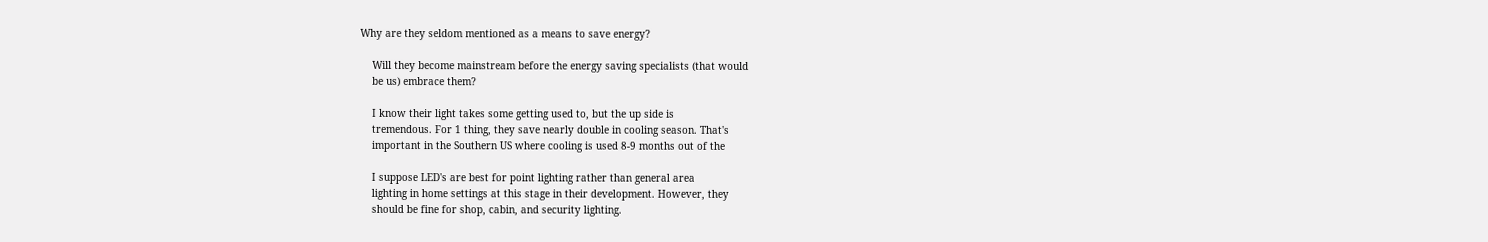Why are they seldom mentioned as a means to save energy?

    Will they become mainstream before the energy saving specialists (that would
    be us) embrace them?

    I know their light takes some getting used to, but the up side is
    tremendous. For 1 thing, they save nearly double in cooling season. That's
    important in the Southern US where cooling is used 8-9 months out of the

    I suppose LED's are best for point lighting rather than general area
    lighting in home settings at this stage in their development. However, they
    should be fine for shop, cabin, and security lighting.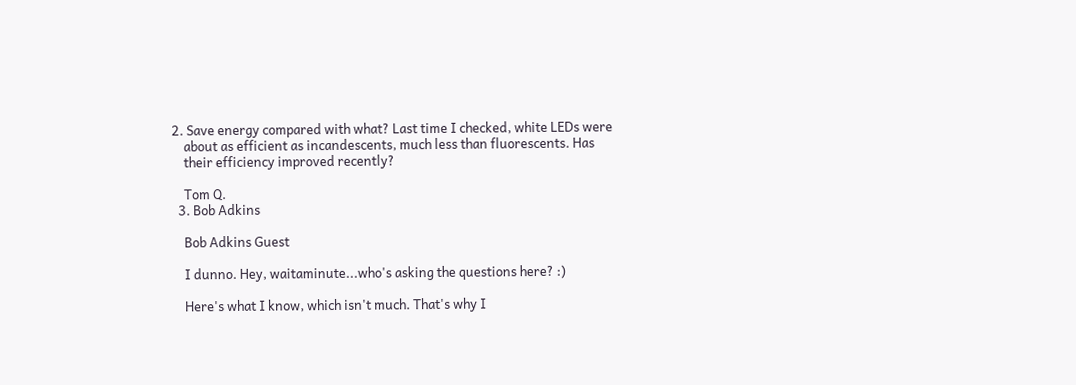2. Save energy compared with what? Last time I checked, white LEDs were
    about as efficient as incandescents, much less than fluorescents. Has
    their efficiency improved recently?

    Tom Q.
  3. Bob Adkins

    Bob Adkins Guest

    I dunno. Hey, waitaminute...who's asking the questions here? :)

    Here's what I know, which isn't much. That's why I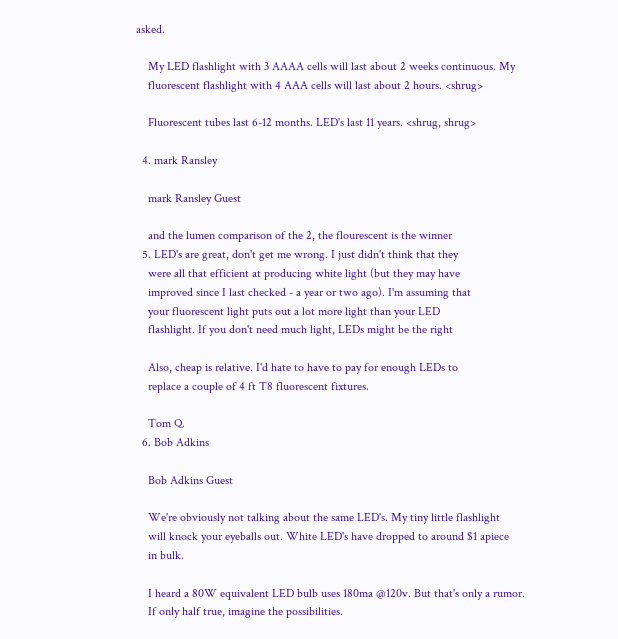asked.

    My LED flashlight with 3 AAAA cells will last about 2 weeks continuous. My
    fluorescent flashlight with 4 AAA cells will last about 2 hours. <shrug>

    Fluorescent tubes last 6-12 months. LED's last 11 years. <shrug, shrug>

  4. mark Ransley

    mark Ransley Guest

    and the lumen comparison of the 2, the flourescent is the winner
  5. LED's are great, don't get me wrong. I just didn't think that they
    were all that efficient at producing white light (but they may have
    improved since I last checked - a year or two ago). I'm assuming that
    your fluorescent light puts out a lot more light than your LED
    flashlight. If you don't need much light, LEDs might be the right

    Also, cheap is relative. I'd hate to have to pay for enough LEDs to
    replace a couple of 4 ft T8 fluorescent fixtures.

    Tom Q.
  6. Bob Adkins

    Bob Adkins Guest

    We're obviously not talking about the same LED's. My tiny little flashlight
    will knock your eyeballs out. White LED's have dropped to around $1 apiece
    in bulk.

    I heard a 80W equivalent LED bulb uses 180ma @120v. But that's only a rumor.
    If only half true, imagine the possibilities.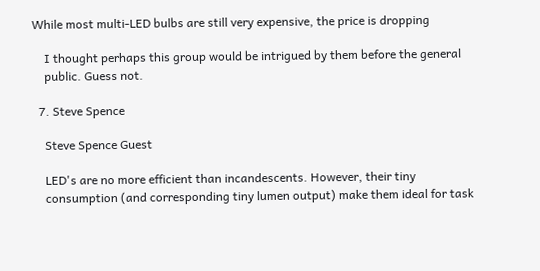While most multi-LED bulbs are still very expensive, the price is dropping

    I thought perhaps this group would be intrigued by them before the general
    public. Guess not.

  7. Steve Spence

    Steve Spence Guest

    LED's are no more efficient than incandescents. However, their tiny
    consumption (and corresponding tiny lumen output) make them ideal for task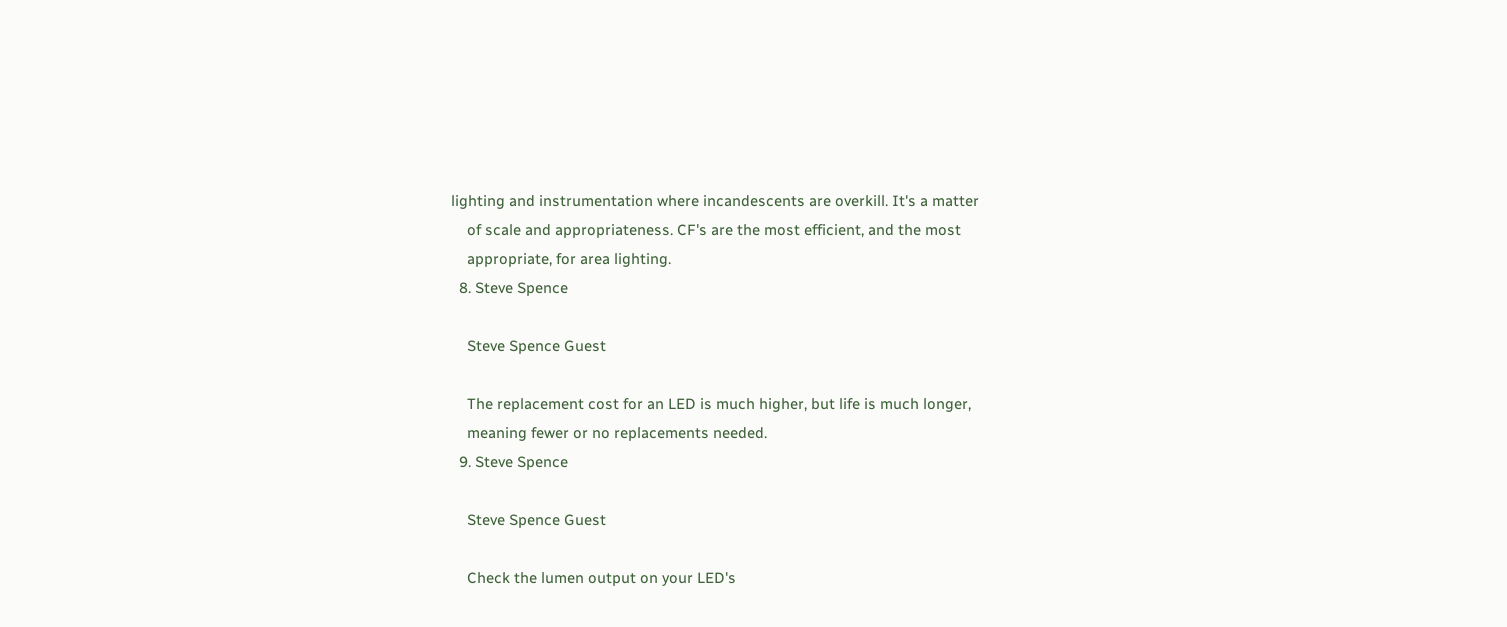lighting and instrumentation where incandescents are overkill. It's a matter
    of scale and appropriateness. CF's are the most efficient, and the most
    appropriate, for area lighting.
  8. Steve Spence

    Steve Spence Guest

    The replacement cost for an LED is much higher, but life is much longer,
    meaning fewer or no replacements needed.
  9. Steve Spence

    Steve Spence Guest

    Check the lumen output on your LED's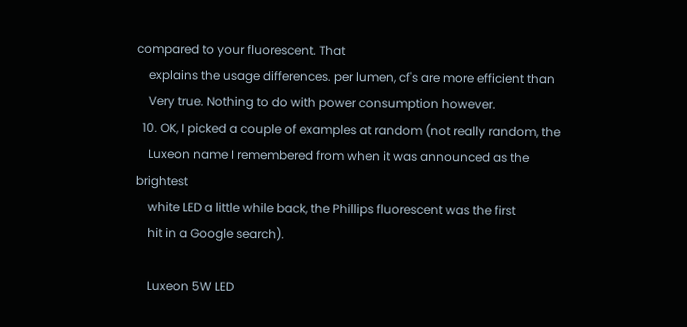compared to your fluorescent. That
    explains the usage differences. per lumen, cf's are more efficient than
    Very true. Nothing to do with power consumption however.
  10. OK, I picked a couple of examples at random (not really random, the
    Luxeon name I remembered from when it was announced as the brightest
    white LED a little while back, the Phillips fluorescent was the first
    hit in a Google search).

    Luxeon 5W LED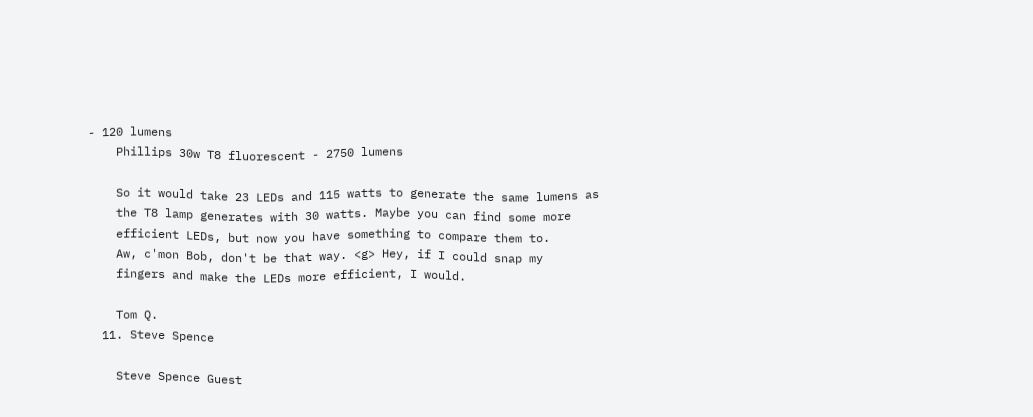- 120 lumens
    Phillips 30w T8 fluorescent - 2750 lumens

    So it would take 23 LEDs and 115 watts to generate the same lumens as
    the T8 lamp generates with 30 watts. Maybe you can find some more
    efficient LEDs, but now you have something to compare them to.
    Aw, c'mon Bob, don't be that way. <g> Hey, if I could snap my
    fingers and make the LEDs more efficient, I would.

    Tom Q.
  11. Steve Spence

    Steve Spence Guest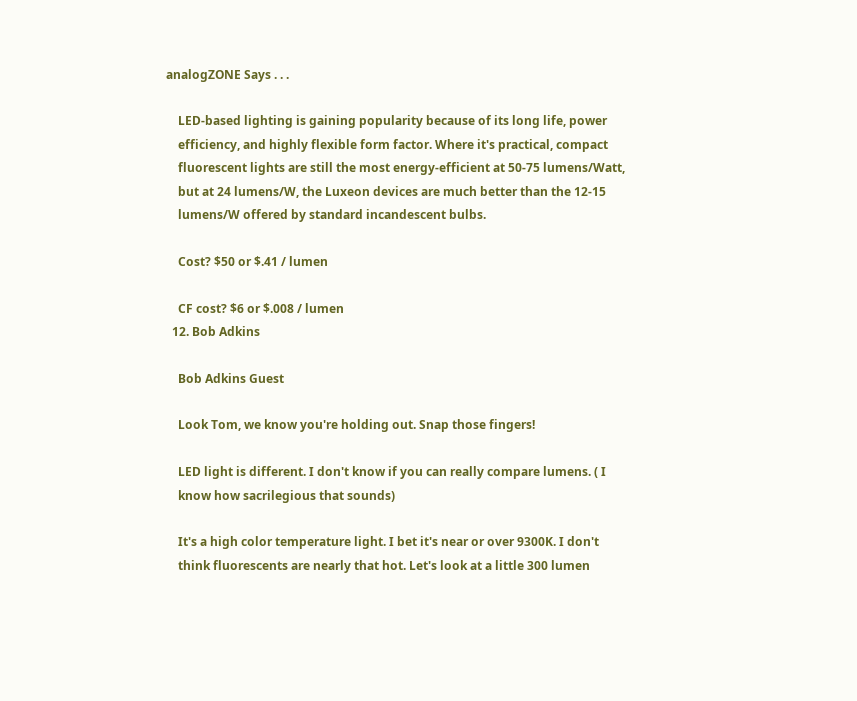analogZONE Says . . .

    LED-based lighting is gaining popularity because of its long life, power
    efficiency, and highly flexible form factor. Where it's practical, compact
    fluorescent lights are still the most energy-efficient at 50-75 lumens/Watt,
    but at 24 lumens/W, the Luxeon devices are much better than the 12-15
    lumens/W offered by standard incandescent bulbs.

    Cost? $50 or $.41 / lumen

    CF cost? $6 or $.008 / lumen
  12. Bob Adkins

    Bob Adkins Guest

    Look Tom, we know you're holding out. Snap those fingers!

    LED light is different. I don't know if you can really compare lumens. ( I
    know how sacrilegious that sounds)

    It's a high color temperature light. I bet it's near or over 9300K. I don't
    think fluorescents are nearly that hot. Let's look at a little 300 lumen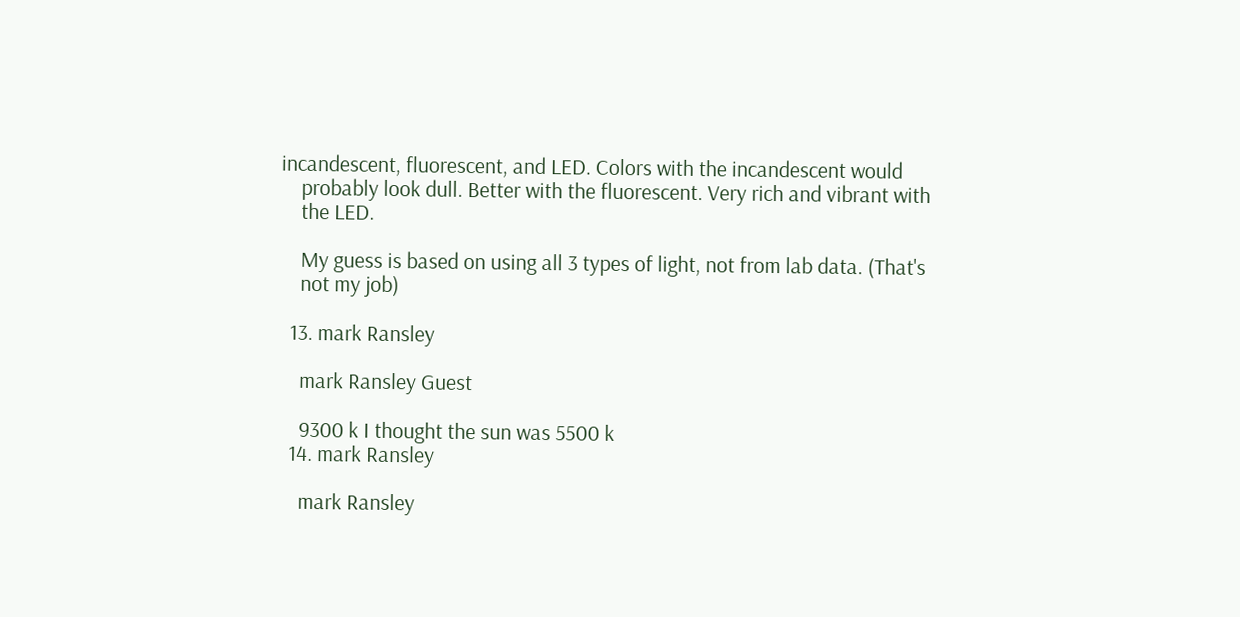incandescent, fluorescent, and LED. Colors with the incandescent would
    probably look dull. Better with the fluorescent. Very rich and vibrant with
    the LED.

    My guess is based on using all 3 types of light, not from lab data. (That's
    not my job)

  13. mark Ransley

    mark Ransley Guest

    9300 k I thought the sun was 5500 k
  14. mark Ransley

    mark Ransley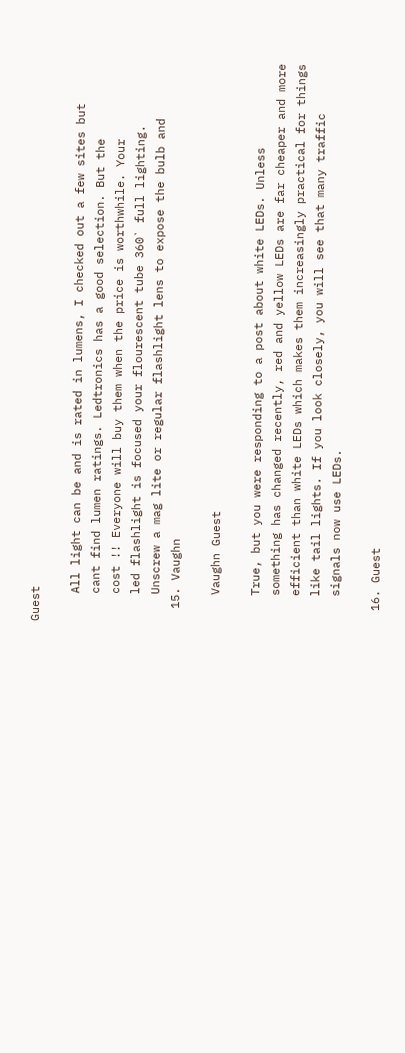Guest

    All light can be and is rated in lumens, I checked out a few sites but
    cant find lumen ratings. Ledtronics has a good selection. But the
    cost !! Everyone will buy them when the price is worthwhile. Your
    led flashlight is focused your flourescent tube 360` full lighting.
    Unscrew a mag lite or regular flashlight lens to expose the bulb and
  15. Vaughn

    Vaughn Guest

    True, but you were responding to a post about white LEDs. Unless
    something has changed recently, red and yellow LEDs are far cheaper and more
    efficient than white LEDs which makes them increasingly practical for things
    like tail lights. If you look closely, you will see that many traffic
    signals now use LEDs.

  16. Guest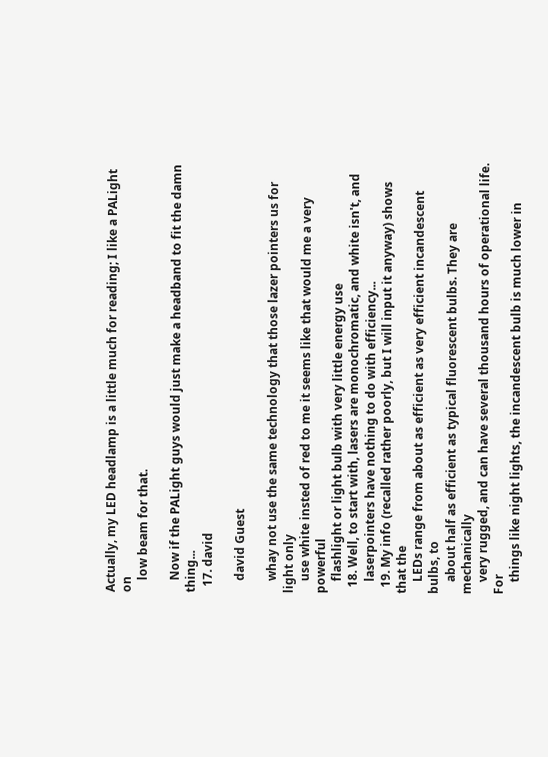Actually, my LED headlamp is a little much for reading; I like a PALight on
    low beam for that.

    Now if the PALight guys would just make a headband to fit the damn thing...
  17. david

    david Guest

    whay not use the same technology that those lazer pointers us for light only
    use white insted of red to me it seems like that would me a very powerful
    flashlight or light bulb with very little energy use
  18. Well, to start with, lasers are monochromatic, and white isn't, and
    laserpointers have nothing to do with efficiency...
  19. My info (recalled rather poorly, but I will input it anyway) shows that the
    LEDs range from about as efficient as very efficient incandescent bulbs, to
    about half as efficient as typical fluorescent bulbs. They are mechanically
    very rugged, and can have several thousand hours of operational life. For
    things like night lights, the incandescent bulb is much lower in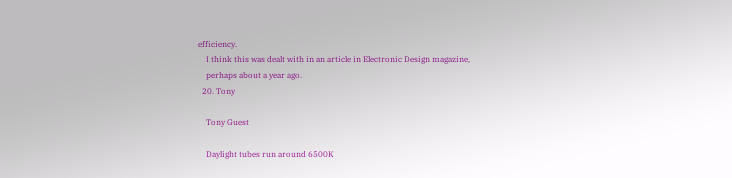efficiency.
    I think this was dealt with in an article in Electronic Design magazine,
    perhaps about a year ago.
  20. Tony

    Tony Guest

    Daylight tubes run around 6500K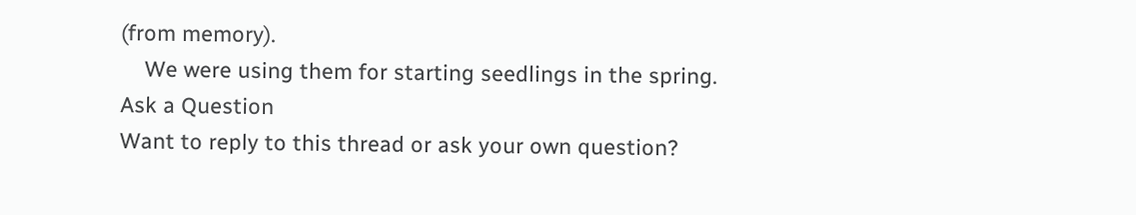(from memory).
    We were using them for starting seedlings in the spring.
Ask a Question
Want to reply to this thread or ask your own question?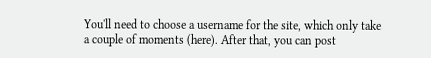You'll need to choose a username for the site, which only take a couple of moments (here). After that, you can post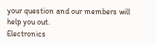your question and our members will help you out.
Electronics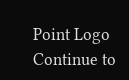Point Logo
Continue to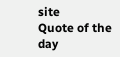site
Quote of the day